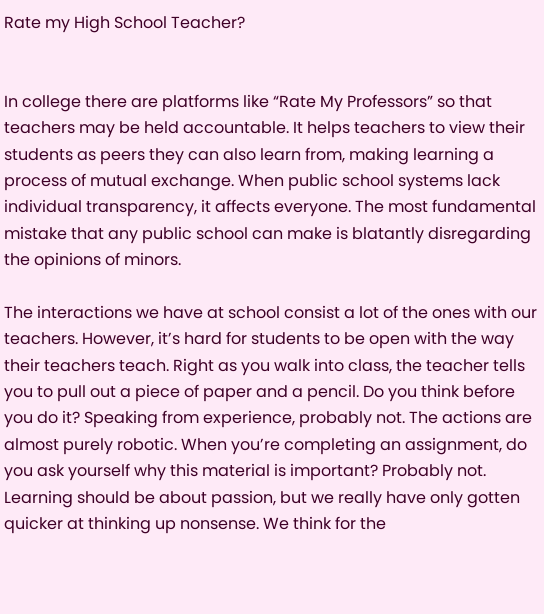Rate my High School Teacher?


In college there are platforms like “Rate My Professors” so that teachers may be held accountable. It helps teachers to view their students as peers they can also learn from, making learning a process of mutual exchange. When public school systems lack individual transparency, it affects everyone. The most fundamental mistake that any public school can make is blatantly disregarding the opinions of minors.

The interactions we have at school consist a lot of the ones with our teachers. However, it’s hard for students to be open with the way their teachers teach. Right as you walk into class, the teacher tells you to pull out a piece of paper and a pencil. Do you think before you do it? Speaking from experience, probably not. The actions are almost purely robotic. When you’re completing an assignment, do you ask yourself why this material is important? Probably not. Learning should be about passion, but we really have only gotten quicker at thinking up nonsense. We think for the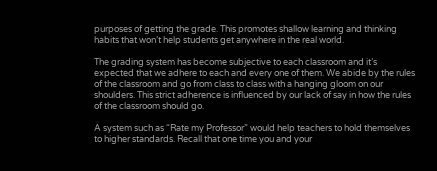purposes of getting the grade. This promotes shallow learning and thinking habits that won’t help students get anywhere in the real world.

The grading system has become subjective to each classroom and it’s expected that we adhere to each and every one of them. We abide by the rules of the classroom and go from class to class with a hanging gloom on our shoulders. This strict adherence is influenced by our lack of say in how the rules of the classroom should go.

A system such as “Rate my Professor” would help teachers to hold themselves to higher standards. Recall that one time you and your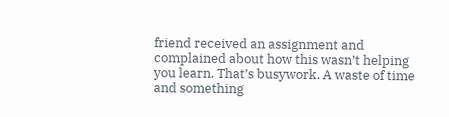friend received an assignment and complained about how this wasn’t helping you learn. That’s busywork. A waste of time and something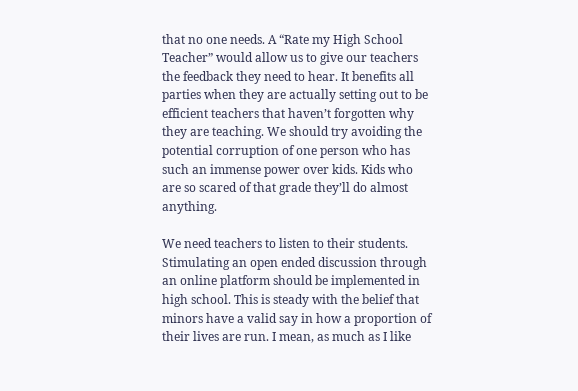that no one needs. A “Rate my High School Teacher” would allow us to give our teachers the feedback they need to hear. It benefits all parties when they are actually setting out to be efficient teachers that haven’t forgotten why they are teaching. We should try avoiding the potential corruption of one person who has such an immense power over kids. Kids who are so scared of that grade they’ll do almost anything.

We need teachers to listen to their students. Stimulating an open ended discussion through an online platform should be implemented in high school. This is steady with the belief that minors have a valid say in how a proportion of their lives are run. I mean, as much as I like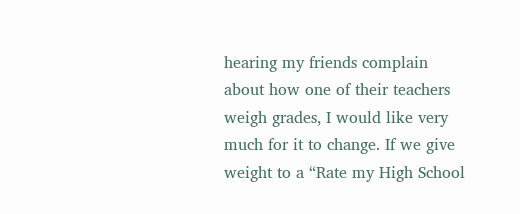hearing my friends complain about how one of their teachers weigh grades, I would like very much for it to change. If we give weight to a “Rate my High School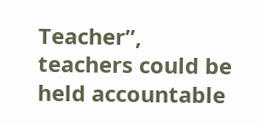Teacher”, teachers could be held accountable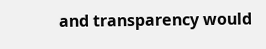and transparency would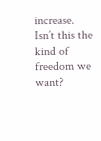increase. Isn’t this the kind of freedom we want?